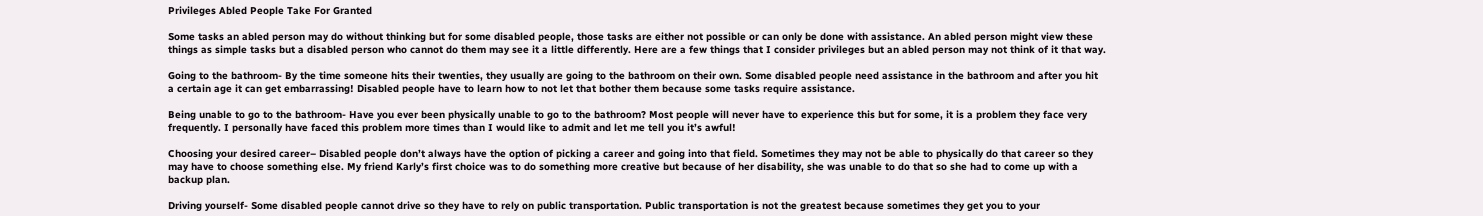Privileges Abled People Take For Granted

Some tasks an abled person may do without thinking but for some disabled people, those tasks are either not possible or can only be done with assistance. An abled person might view these things as simple tasks but a disabled person who cannot do them may see it a little differently. Here are a few things that I consider privileges but an abled person may not think of it that way.

Going to the bathroom- By the time someone hits their twenties, they usually are going to the bathroom on their own. Some disabled people need assistance in the bathroom and after you hit a certain age it can get embarrassing! Disabled people have to learn how to not let that bother them because some tasks require assistance.

Being unable to go to the bathroom- Have you ever been physically unable to go to the bathroom? Most people will never have to experience this but for some, it is a problem they face very frequently. I personally have faced this problem more times than I would like to admit and let me tell you it’s awful!

Choosing your desired career– Disabled people don’t always have the option of picking a career and going into that field. Sometimes they may not be able to physically do that career so they may have to choose something else. My friend Karly’s first choice was to do something more creative but because of her disability, she was unable to do that so she had to come up with a backup plan.

Driving yourself- Some disabled people cannot drive so they have to rely on public transportation. Public transportation is not the greatest because sometimes they get you to your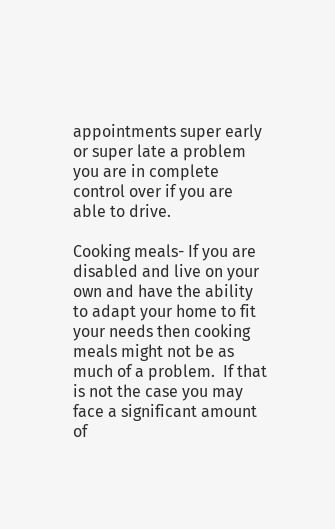appointments super early or super late a problem you are in complete control over if you are able to drive.

Cooking meals- If you are disabled and live on your own and have the ability to adapt your home to fit your needs then cooking meals might not be as much of a problem.  If that is not the case you may face a significant amount of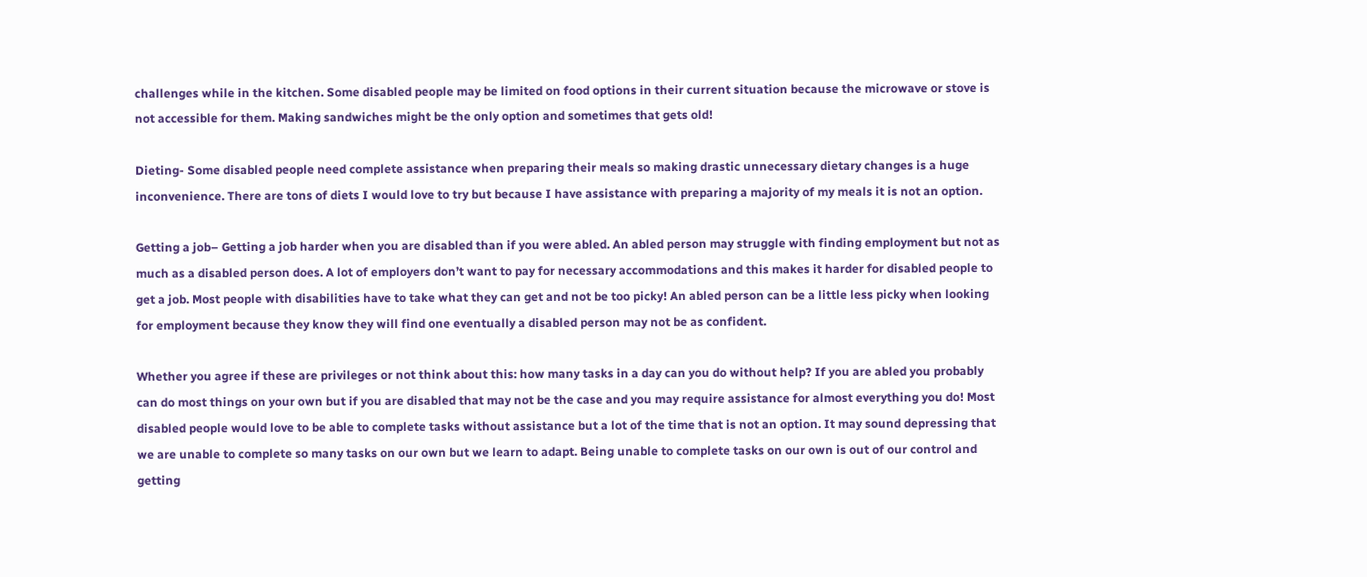challenges while in the kitchen. Some disabled people may be limited on food options in their current situation because the microwave or stove is not accessible for them. Making sandwiches might be the only option and sometimes that gets old!

Dieting- Some disabled people need complete assistance when preparing their meals so making drastic unnecessary dietary changes is a huge inconvenience. There are tons of diets I would love to try but because I have assistance with preparing a majority of my meals it is not an option.

Getting a job– Getting a job harder when you are disabled than if you were abled. An abled person may struggle with finding employment but not as much as a disabled person does. A lot of employers don’t want to pay for necessary accommodations and this makes it harder for disabled people to get a job. Most people with disabilities have to take what they can get and not be too picky! An abled person can be a little less picky when looking for employment because they know they will find one eventually a disabled person may not be as confident.

Whether you agree if these are privileges or not think about this: how many tasks in a day can you do without help? If you are abled you probably can do most things on your own but if you are disabled that may not be the case and you may require assistance for almost everything you do! Most disabled people would love to be able to complete tasks without assistance but a lot of the time that is not an option. It may sound depressing that we are unable to complete so many tasks on our own but we learn to adapt. Being unable to complete tasks on our own is out of our control and getting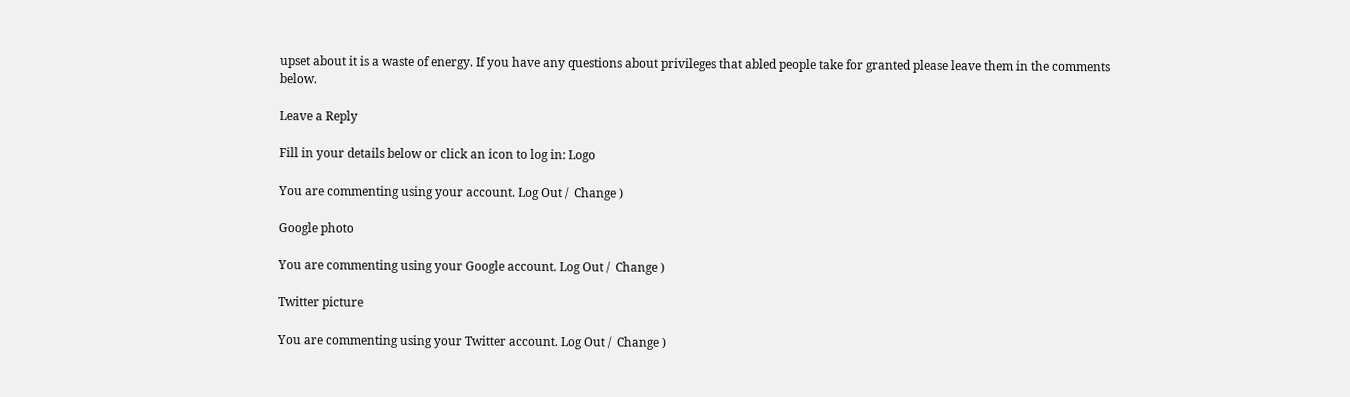upset about it is a waste of energy. If you have any questions about privileges that abled people take for granted please leave them in the comments below.

Leave a Reply

Fill in your details below or click an icon to log in: Logo

You are commenting using your account. Log Out /  Change )

Google photo

You are commenting using your Google account. Log Out /  Change )

Twitter picture

You are commenting using your Twitter account. Log Out /  Change )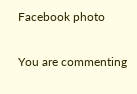Facebook photo

You are commenting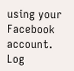using your Facebook account. Log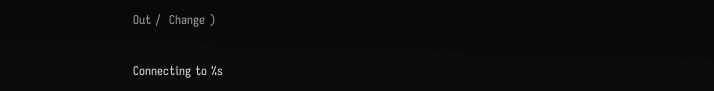Out /  Change )

Connecting to %s